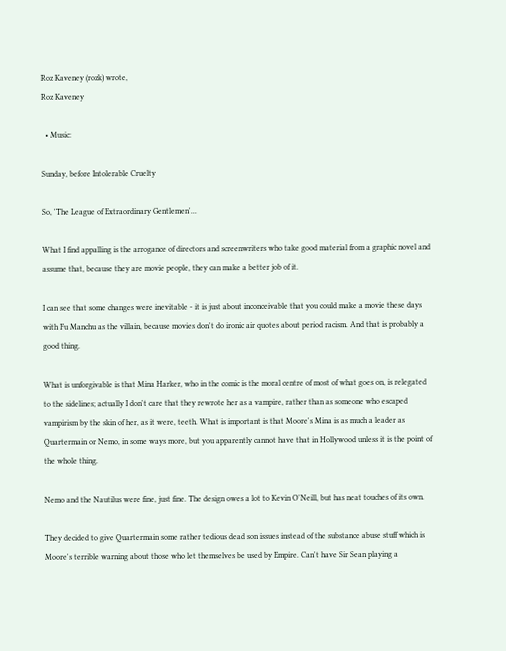Roz Kaveney (rozk) wrote,
Roz Kaveney

  • Music:

Sunday, before Intolerable Cruelty

So, 'The League of Extraordinary Gentlemen'...

What I find appalling is the arrogance of directors and screenwriters who take good material from a graphic novel and assume that, because they are movie people, they can make a better job of it.

I can see that some changes were inevitable - it is just about inconceivable that you could make a movie these days with Fu Manchu as the villain, because movies don't do ironic air quotes about period racism. And that is probably a good thing.

What is unforgivable is that Mina Harker, who in the comic is the moral centre of most of what goes on, is relegated to the sidelines; actually I don't care that they rewrote her as a vampire, rather than as someone who escaped vampirism by the skin of her, as it were, teeth. What is important is that Moore's Mina is as much a leader as Quartermain or Nemo, in some ways more, but you apparently cannot have that in Hollywood unless it is the point of the whole thing.

Nemo and the Nautilus were fine, just fine. The design owes a lot to Kevin O'Neill, but has neat touches of its own.

They decided to give Quartermain some rather tedious dead son issues instead of the substance abuse stuff which is Moore's terrible warning about those who let themselves be used by Empire. Can't have Sir Sean playing a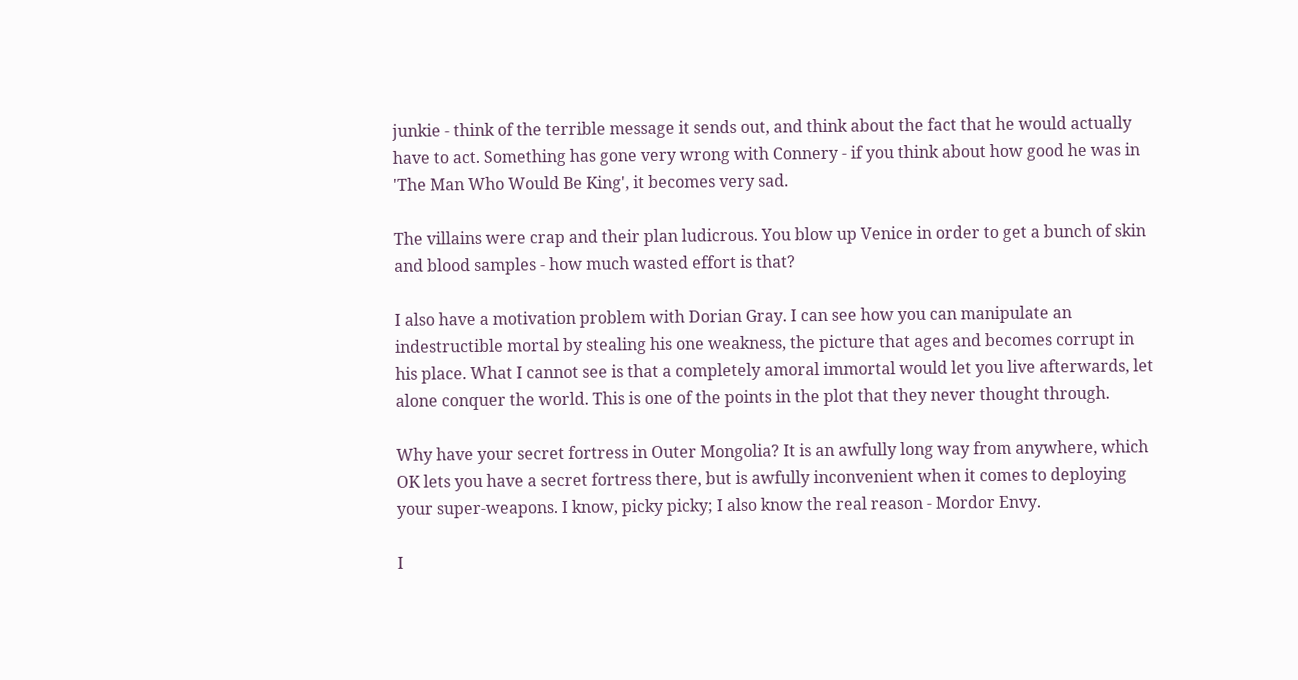junkie - think of the terrible message it sends out, and think about the fact that he would actually have to act. Something has gone very wrong with Connery - if you think about how good he was in 'The Man Who Would Be King', it becomes very sad.

The villains were crap and their plan ludicrous. You blow up Venice in order to get a bunch of skin and blood samples - how much wasted effort is that?

I also have a motivation problem with Dorian Gray. I can see how you can manipulate an indestructible mortal by stealing his one weakness, the picture that ages and becomes corrupt in his place. What I cannot see is that a completely amoral immortal would let you live afterwards, let alone conquer the world. This is one of the points in the plot that they never thought through.

Why have your secret fortress in Outer Mongolia? It is an awfully long way from anywhere, which OK lets you have a secret fortress there, but is awfully inconvenient when it comes to deploying your super-weapons. I know, picky picky; I also know the real reason - Mordor Envy.

I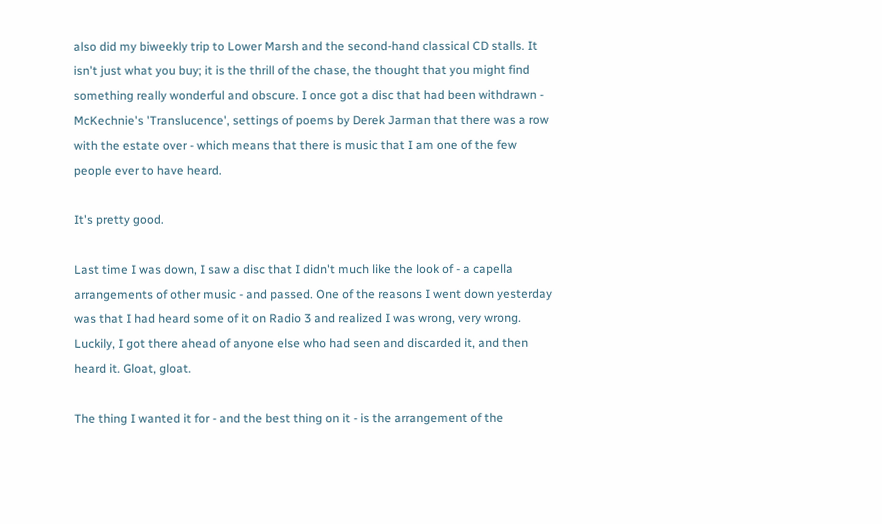also did my biweekly trip to Lower Marsh and the second-hand classical CD stalls. It isn't just what you buy; it is the thrill of the chase, the thought that you might find something really wonderful and obscure. I once got a disc that had been withdrawn - McKechnie's 'Translucence', settings of poems by Derek Jarman that there was a row with the estate over - which means that there is music that I am one of the few people ever to have heard.

It's pretty good.

Last time I was down, I saw a disc that I didn't much like the look of - a capella arrangements of other music - and passed. One of the reasons I went down yesterday was that I had heard some of it on Radio 3 and realized I was wrong, very wrong. Luckily, I got there ahead of anyone else who had seen and discarded it, and then heard it. Gloat, gloat.

The thing I wanted it for - and the best thing on it - is the arrangement of the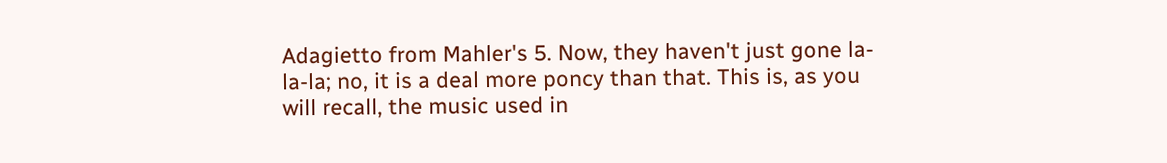Adagietto from Mahler's 5. Now, they haven't just gone la-la-la; no, it is a deal more poncy than that. This is, as you will recall, the music used in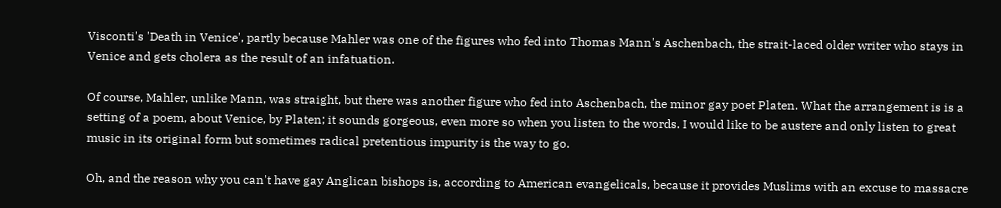Visconti's 'Death in Venice', partly because Mahler was one of the figures who fed into Thomas Mann's Aschenbach, the strait-laced older writer who stays in Venice and gets cholera as the result of an infatuation.

Of course, Mahler, unlike Mann, was straight, but there was another figure who fed into Aschenbach, the minor gay poet Platen. What the arrangement is is a setting of a poem, about Venice, by Platen; it sounds gorgeous, even more so when you listen to the words. I would like to be austere and only listen to great music in its original form but sometimes radical pretentious impurity is the way to go.

Oh, and the reason why you can't have gay Anglican bishops is, according to American evangelicals, because it provides Muslims with an excuse to massacre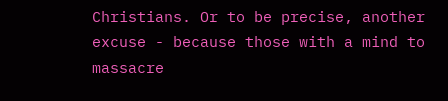Christians. Or to be precise, another excuse - because those with a mind to massacre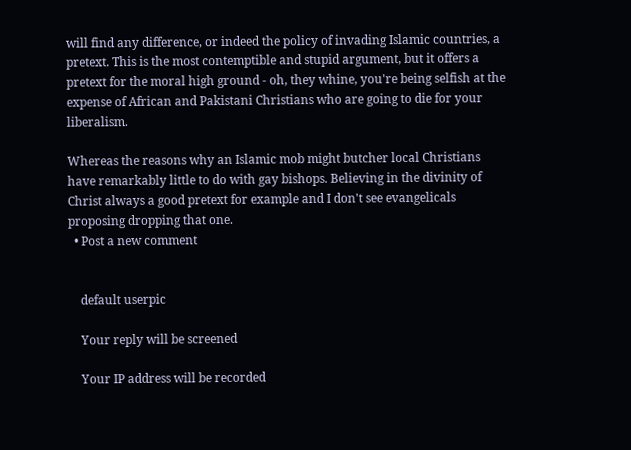will find any difference, or indeed the policy of invading Islamic countries, a pretext. This is the most contemptible and stupid argument, but it offers a pretext for the moral high ground - oh, they whine, you're being selfish at the expense of African and Pakistani Christians who are going to die for your liberalism.

Whereas the reasons why an Islamic mob might butcher local Christians have remarkably little to do with gay bishops. Believing in the divinity of Christ always a good pretext for example and I don't see evangelicals proposing dropping that one.
  • Post a new comment


    default userpic

    Your reply will be screened

    Your IP address will be recorded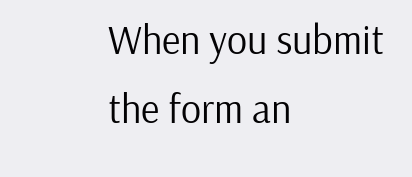When you submit the form an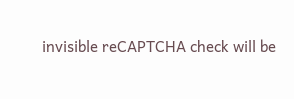invisible reCAPTCHA check will be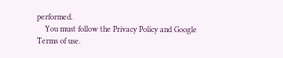performed.
    You must follow the Privacy Policy and Google Terms of use.